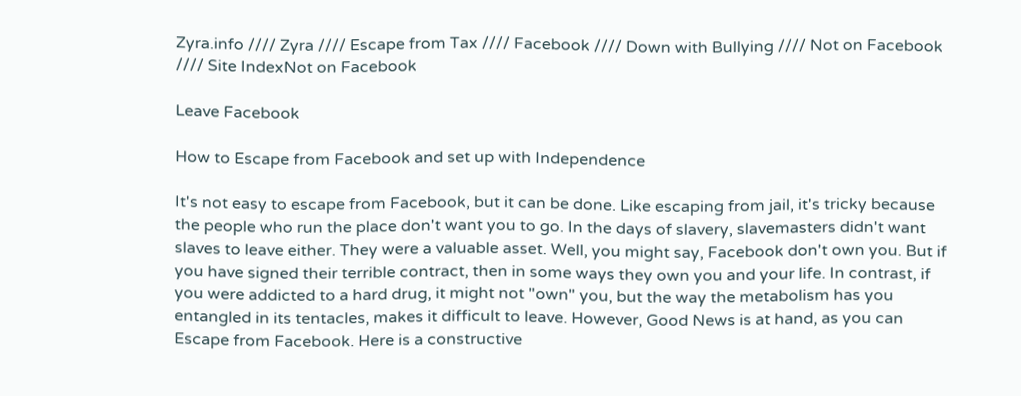Zyra.info //// Zyra //// Escape from Tax //// Facebook //// Down with Bullying //// Not on Facebook //// Site IndexNot on Facebook

Leave Facebook

How to Escape from Facebook and set up with Independence

It's not easy to escape from Facebook, but it can be done. Like escaping from jail, it's tricky because the people who run the place don't want you to go. In the days of slavery, slavemasters didn't want slaves to leave either. They were a valuable asset. Well, you might say, Facebook don't own you. But if you have signed their terrible contract, then in some ways they own you and your life. In contrast, if you were addicted to a hard drug, it might not "own" you, but the way the metabolism has you entangled in its tentacles, makes it difficult to leave. However, Good News is at hand, as you can Escape from Facebook. Here is a constructive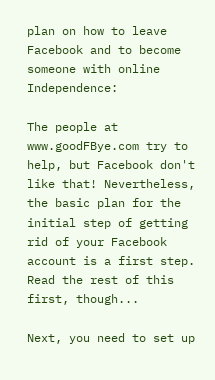plan on how to leave Facebook and to become someone with online Independence:

The people at www.goodFBye.com try to help, but Facebook don't like that! Nevertheless, the basic plan for the initial step of getting rid of your Facebook account is a first step. Read the rest of this first, though...

Next, you need to set up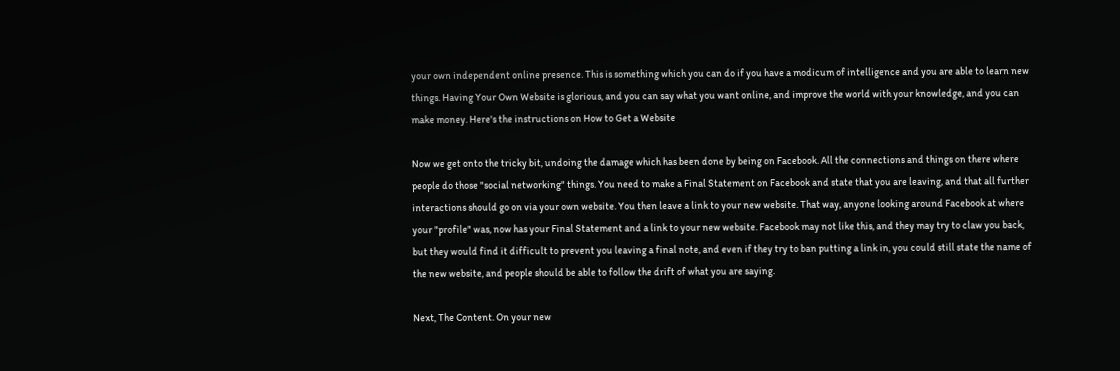your own independent online presence. This is something which you can do if you have a modicum of intelligence and you are able to learn new things. Having Your Own Website is glorious, and you can say what you want online, and improve the world with your knowledge, and you can make money. Here's the instructions on How to Get a Website

Now we get onto the tricky bit, undoing the damage which has been done by being on Facebook. All the connections and things on there where people do those "social networking" things. You need to make a Final Statement on Facebook and state that you are leaving, and that all further interactions should go on via your own website. You then leave a link to your new website. That way, anyone looking around Facebook at where your "profile" was, now has your Final Statement and a link to your new website. Facebook may not like this, and they may try to claw you back, but they would find it difficult to prevent you leaving a final note, and even if they try to ban putting a link in, you could still state the name of the new website, and people should be able to follow the drift of what you are saying.

Next, The Content. On your new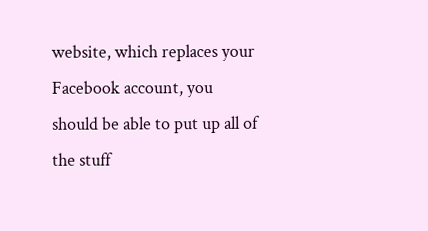website, which replaces your Facebook account, you should be able to put up all of the stuff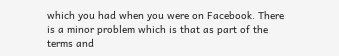which you had when you were on Facebook. There is a minor problem which is that as part of the terms and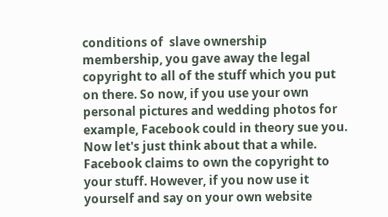conditions of  slave ownership  membership, you gave away the legal copyright to all of the stuff which you put on there. So now, if you use your own personal pictures and wedding photos for example, Facebook could in theory sue you. Now let's just think about that a while. Facebook claims to own the copyright to your stuff. However, if you now use it yourself and say on your own website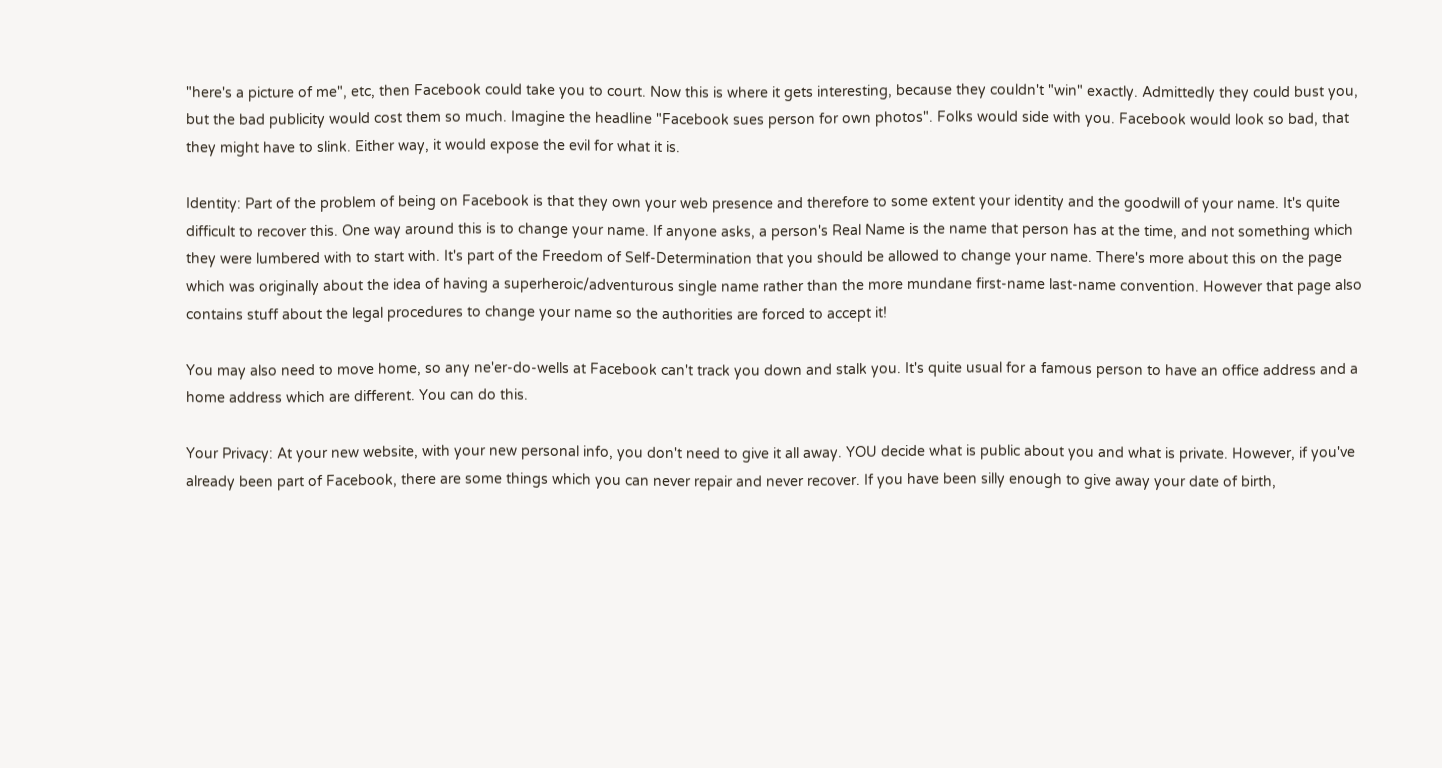"here's a picture of me", etc, then Facebook could take you to court. Now this is where it gets interesting, because they couldn't "win" exactly. Admittedly they could bust you, but the bad publicity would cost them so much. Imagine the headline "Facebook sues person for own photos". Folks would side with you. Facebook would look so bad, that they might have to slink. Either way, it would expose the evil for what it is.

Identity: Part of the problem of being on Facebook is that they own your web presence and therefore to some extent your identity and the goodwill of your name. It's quite difficult to recover this. One way around this is to change your name. If anyone asks, a person's Real Name is the name that person has at the time, and not something which they were lumbered with to start with. It's part of the Freedom of Self-Determination that you should be allowed to change your name. There's more about this on the page which was originally about the idea of having a superheroic/adventurous single name rather than the more mundane first-name last-name convention. However that page also contains stuff about the legal procedures to change your name so the authorities are forced to accept it!

You may also need to move home, so any ne'er-do-wells at Facebook can't track you down and stalk you. It's quite usual for a famous person to have an office address and a home address which are different. You can do this.

Your Privacy: At your new website, with your new personal info, you don't need to give it all away. YOU decide what is public about you and what is private. However, if you've already been part of Facebook, there are some things which you can never repair and never recover. If you have been silly enough to give away your date of birth,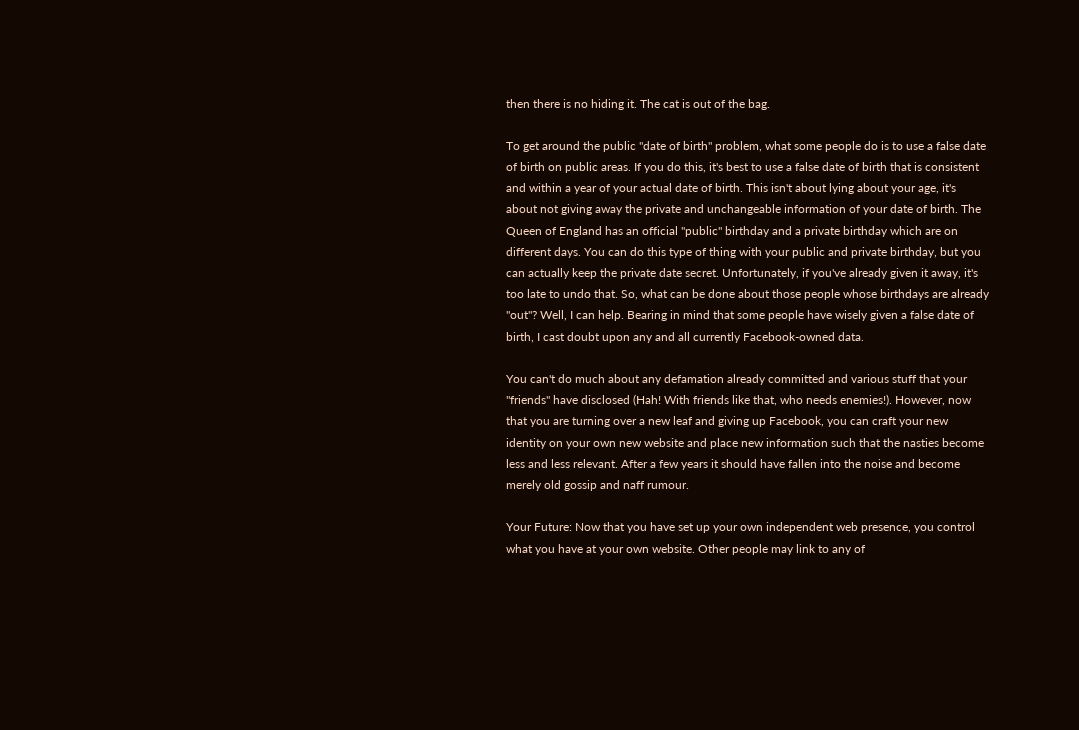then there is no hiding it. The cat is out of the bag.

To get around the public "date of birth" problem, what some people do is to use a false date of birth on public areas. If you do this, it's best to use a false date of birth that is consistent and within a year of your actual date of birth. This isn't about lying about your age, it's about not giving away the private and unchangeable information of your date of birth. The Queen of England has an official "public" birthday and a private birthday which are on different days. You can do this type of thing with your public and private birthday, but you can actually keep the private date secret. Unfortunately, if you've already given it away, it's too late to undo that. So, what can be done about those people whose birthdays are already "out"? Well, I can help. Bearing in mind that some people have wisely given a false date of birth, I cast doubt upon any and all currently Facebook-owned data.

You can't do much about any defamation already committed and various stuff that your "friends" have disclosed (Hah! With friends like that, who needs enemies!). However, now that you are turning over a new leaf and giving up Facebook, you can craft your new identity on your own new website and place new information such that the nasties become less and less relevant. After a few years it should have fallen into the noise and become merely old gossip and naff rumour.

Your Future: Now that you have set up your own independent web presence, you control what you have at your own website. Other people may link to any of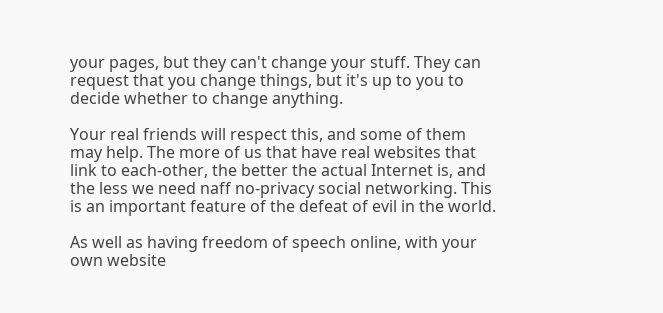your pages, but they can't change your stuff. They can request that you change things, but it's up to you to decide whether to change anything.

Your real friends will respect this, and some of them may help. The more of us that have real websites that link to each-other, the better the actual Internet is, and the less we need naff no-privacy social networking. This is an important feature of the defeat of evil in the world.

As well as having freedom of speech online, with your own website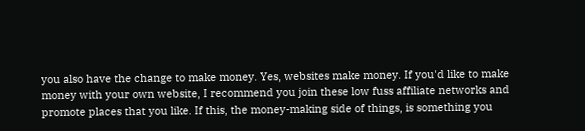you also have the change to make money. Yes, websites make money. If you'd like to make money with your own website, I recommend you join these low fuss affiliate networks and promote places that you like. If this, the money-making side of things, is something you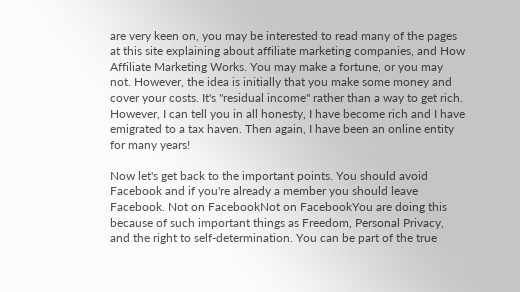are very keen on, you may be interested to read many of the pages at this site explaining about affiliate marketing companies, and How Affiliate Marketing Works. You may make a fortune, or you may not. However, the idea is initially that you make some money and cover your costs. It's "residual income" rather than a way to get rich. However, I can tell you in all honesty, I have become rich and I have emigrated to a tax haven. Then again, I have been an online entity for many years!

Now let's get back to the important points. You should avoid Facebook and if you're already a member you should leave Facebook. Not on FacebookNot on FacebookYou are doing this because of such important things as Freedom, Personal Privacy, and the right to self-determination. You can be part of the true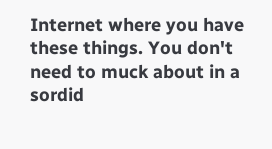Internet where you have these things. You don't need to muck about in a sordid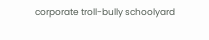corporate troll-bully schoolyard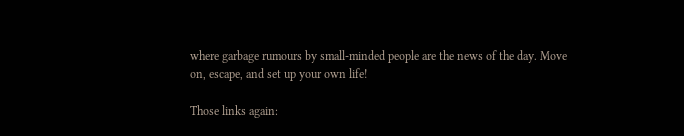where garbage rumours by small-minded people are the news of the day. Move on, escape, and set up your own life!

Those links again: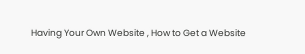Having Your Own Website , How to Get a Website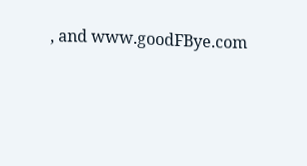, and www.goodFBye.com